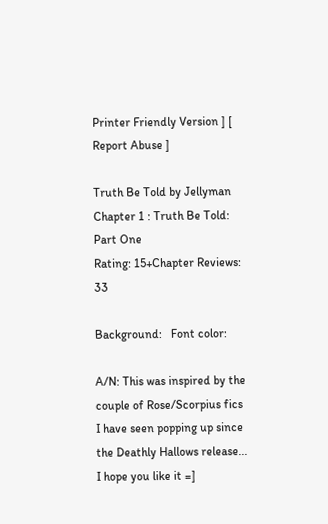Printer Friendly Version ] [ Report Abuse ]

Truth Be Told by Jellyman
Chapter 1 : Truth Be Told: Part One
Rating: 15+Chapter Reviews: 33

Background:   Font color:

A/N: This was inspired by the couple of Rose/Scorpius fics I have seen popping up since the Deathly Hallows release... I hope you like it =]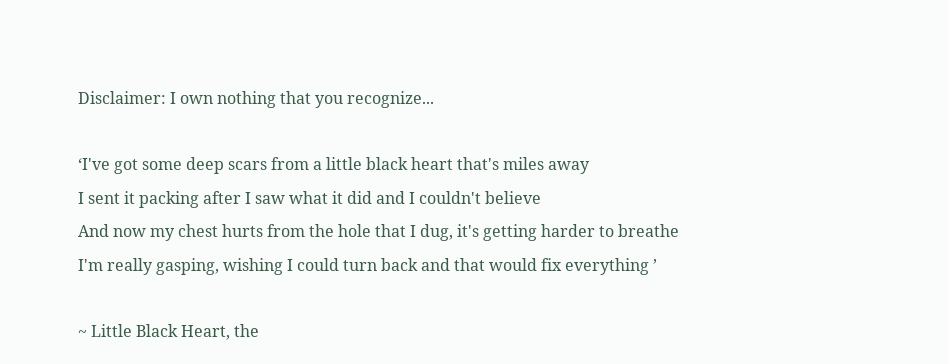Disclaimer: I own nothing that you recognize...

‘I've got some deep scars from a little black heart that's miles away
I sent it packing after I saw what it did and I couldn't believe
And now my chest hurts from the hole that I dug, it's getting harder to breathe
I'm really gasping, wishing I could turn back and that would fix everything ’

~ Little Black Heart, the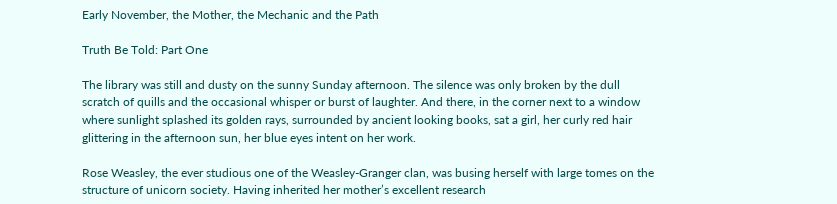Early November, the Mother, the Mechanic and the Path

Truth Be Told: Part One

The library was still and dusty on the sunny Sunday afternoon. The silence was only broken by the dull scratch of quills and the occasional whisper or burst of laughter. And there, in the corner next to a window where sunlight splashed its golden rays, surrounded by ancient looking books, sat a girl, her curly red hair glittering in the afternoon sun, her blue eyes intent on her work.

Rose Weasley, the ever studious one of the Weasley-Granger clan, was busing herself with large tomes on the structure of unicorn society. Having inherited her mother’s excellent research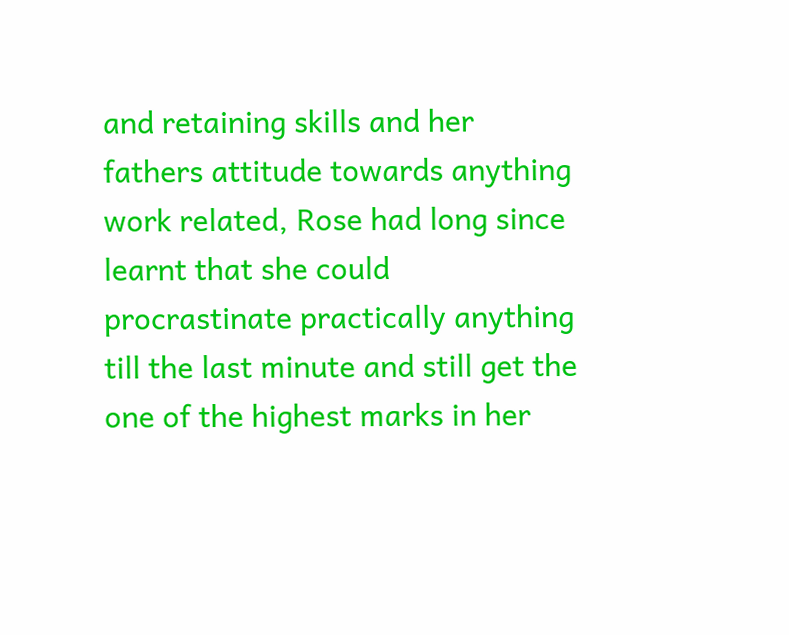and retaining skills and her fathers attitude towards anything work related, Rose had long since learnt that she could procrastinate practically anything till the last minute and still get the one of the highest marks in her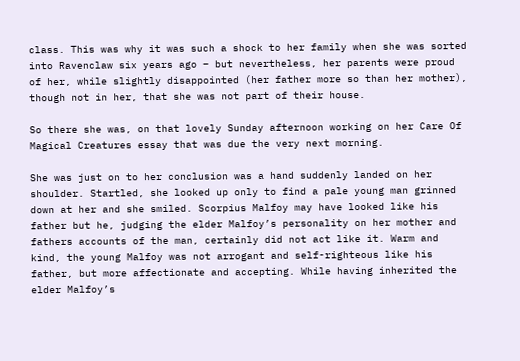class. This was why it was such a shock to her family when she was sorted into Ravenclaw six years ago – but nevertheless, her parents were proud of her, while slightly disappointed (her father more so than her mother), though not in her, that she was not part of their house.

So there she was, on that lovely Sunday afternoon working on her Care Of Magical Creatures essay that was due the very next morning.

She was just on to her conclusion was a hand suddenly landed on her shoulder. Startled, she looked up only to find a pale young man grinned down at her and she smiled. Scorpius Malfoy may have looked like his father but he, judging the elder Malfoy’s personality on her mother and fathers accounts of the man, certainly did not act like it. Warm and kind, the young Malfoy was not arrogant and self-righteous like his father, but more affectionate and accepting. While having inherited the elder Malfoy’s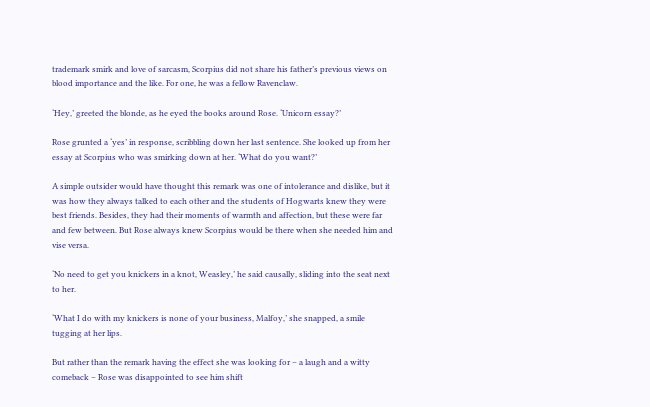trademark smirk and love of sarcasm, Scorpius did not share his father’s previous views on blood importance and the like. For one, he was a fellow Ravenclaw.

‘Hey,’ greeted the blonde, as he eyed the books around Rose. ‘Unicorn essay?’

Rose grunted a ‘yes’ in response, scribbling down her last sentence. She looked up from her essay at Scorpius who was smirking down at her. ‘What do you want?’

A simple outsider would have thought this remark was one of intolerance and dislike, but it was how they always talked to each other and the students of Hogwarts knew they were best friends. Besides, they had their moments of warmth and affection, but these were far and few between. But Rose always knew Scorpius would be there when she needed him and vise versa.

‘No need to get you knickers in a knot, Weasley,’ he said causally, sliding into the seat next to her.

‘What I do with my knickers is none of your business, Malfoy,’ she snapped, a smile tugging at her lips.

But rather than the remark having the effect she was looking for – a laugh and a witty comeback – Rose was disappointed to see him shift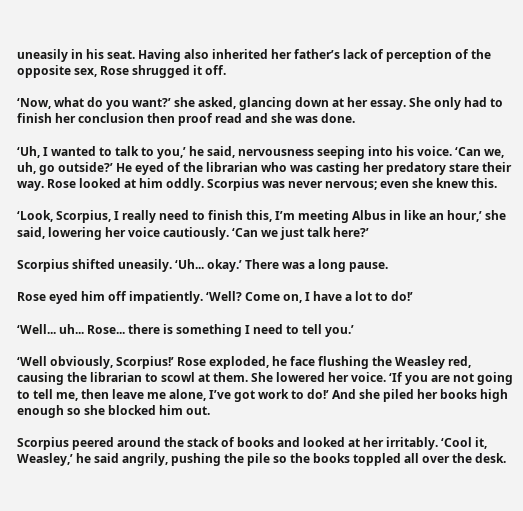uneasily in his seat. Having also inherited her father’s lack of perception of the opposite sex, Rose shrugged it off.

‘Now, what do you want?’ she asked, glancing down at her essay. She only had to finish her conclusion then proof read and she was done.

‘Uh, I wanted to talk to you,’ he said, nervousness seeping into his voice. ‘Can we, uh, go outside?’ He eyed of the librarian who was casting her predatory stare their way. Rose looked at him oddly. Scorpius was never nervous; even she knew this.

‘Look, Scorpius, I really need to finish this, I’m meeting Albus in like an hour,’ she said, lowering her voice cautiously. ‘Can we just talk here?’

Scorpius shifted uneasily. ‘Uh... okay.’ There was a long pause.

Rose eyed him off impatiently. ‘Well? Come on, I have a lot to do!’

‘Well... uh... Rose... there is something I need to tell you.’

‘Well obviously, Scorpius!’ Rose exploded, he face flushing the Weasley red, causing the librarian to scowl at them. She lowered her voice. ‘If you are not going to tell me, then leave me alone, I’ve got work to do!’ And she piled her books high enough so she blocked him out.

Scorpius peered around the stack of books and looked at her irritably. ‘Cool it, Weasley,’ he said angrily, pushing the pile so the books toppled all over the desk.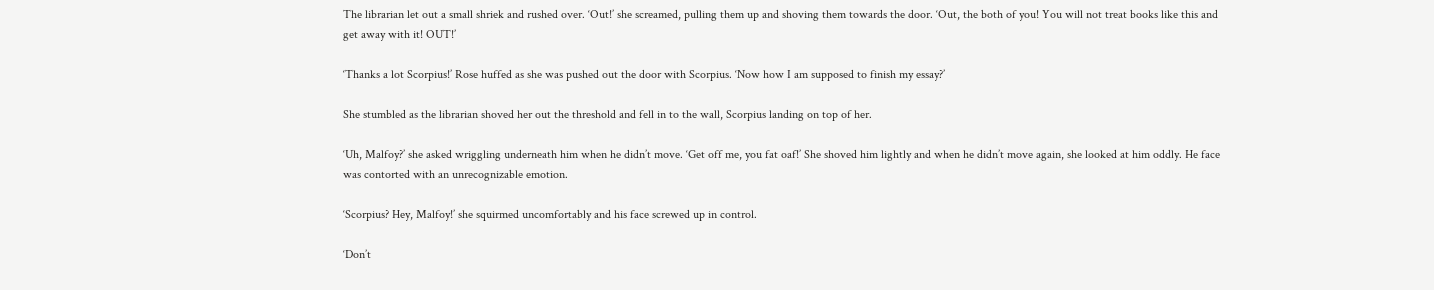The librarian let out a small shriek and rushed over. ‘Out!’ she screamed, pulling them up and shoving them towards the door. ‘Out, the both of you! You will not treat books like this and get away with it! OUT!’

‘Thanks a lot Scorpius!’ Rose huffed as she was pushed out the door with Scorpius. ‘Now how I am supposed to finish my essay?’

She stumbled as the librarian shoved her out the threshold and fell in to the wall, Scorpius landing on top of her.

‘Uh, Malfoy?’ she asked wriggling underneath him when he didn’t move. ‘Get off me, you fat oaf!’ She shoved him lightly and when he didn’t move again, she looked at him oddly. He face was contorted with an unrecognizable emotion.

‘Scorpius? Hey, Malfoy!’ she squirmed uncomfortably and his face screwed up in control.

‘Don’t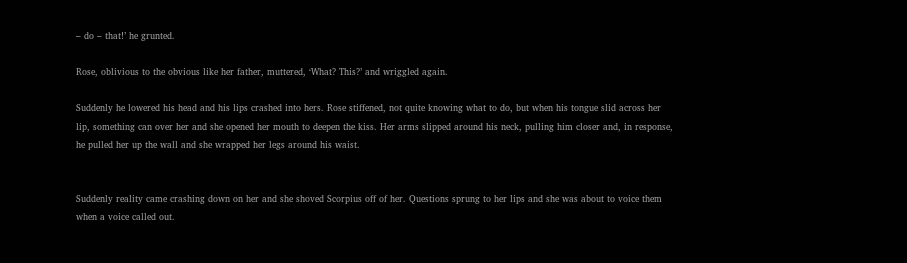– do – that!’ he grunted.

Rose, oblivious to the obvious like her father, muttered, ‘What? This?’ and wriggled again.

Suddenly he lowered his head and his lips crashed into hers. Rose stiffened, not quite knowing what to do, but when his tongue slid across her lip, something can over her and she opened her mouth to deepen the kiss. Her arms slipped around his neck, pulling him closer and, in response, he pulled her up the wall and she wrapped her legs around his waist.


Suddenly reality came crashing down on her and she shoved Scorpius off of her. Questions sprung to her lips and she was about to voice them when a voice called out.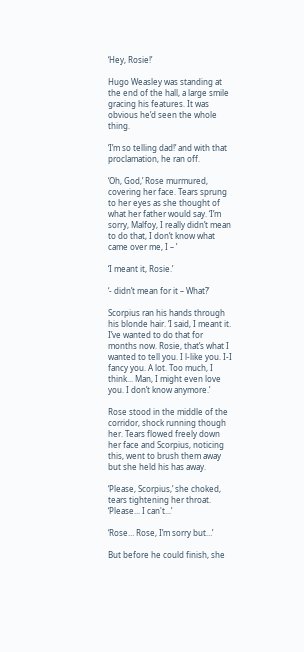‘Hey, Rosie!’

Hugo Weasley was standing at the end of the hall, a large smile gracing his features. It was obvious he’d seen the whole thing.

‘I’m so telling dad!’ and with that proclamation, he ran off.

‘Oh, God,’ Rose murmured, covering her face. Tears sprung to her eyes as she thought of what her father would say. ‘I’m sorry, Malfoy, I really didn’t mean to do that, I don’t know what came over me, I – ’

‘I meant it, Rosie.’

‘- didn’t mean for it – What?’

Scorpius ran his hands through his blonde hair. ‘I said, I meant it. I’ve wanted to do that for months now. Rosie, that’s what I wanted to tell you. I l-like you. I-I fancy you. A lot. Too much, I think... Man, I might even love you. I don’t know anymore.’

Rose stood in the middle of the corridor, shock running though her. Tears flowed freely down her face and Scorpius, noticing this, went to brush them away but she held his has away.

‘Please, Scorpius,’ she choked, tears tightening her throat. ‘Please... I can't...’

‘Rose… Rose, I’m sorry but…’

But before he could finish, she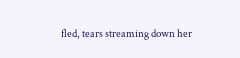fled, tears streaming down her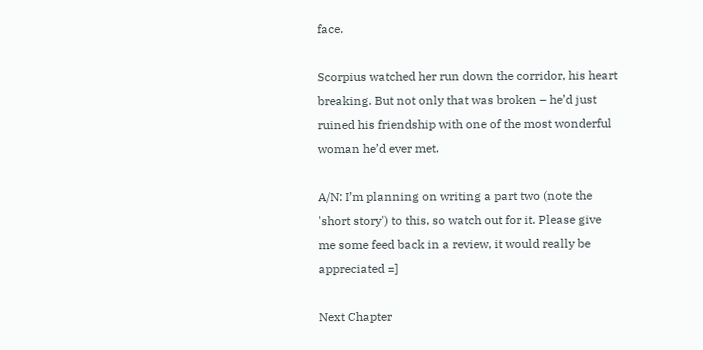face.

Scorpius watched her run down the corridor, his heart breaking. But not only that was broken – he’d just ruined his friendship with one of the most wonderful woman he’d ever met.

A/N: I’m planning on writing a part two (note the 'short story') to this, so watch out for it. Please give me some feed back in a review, it would really be appreciated =]

Next Chapter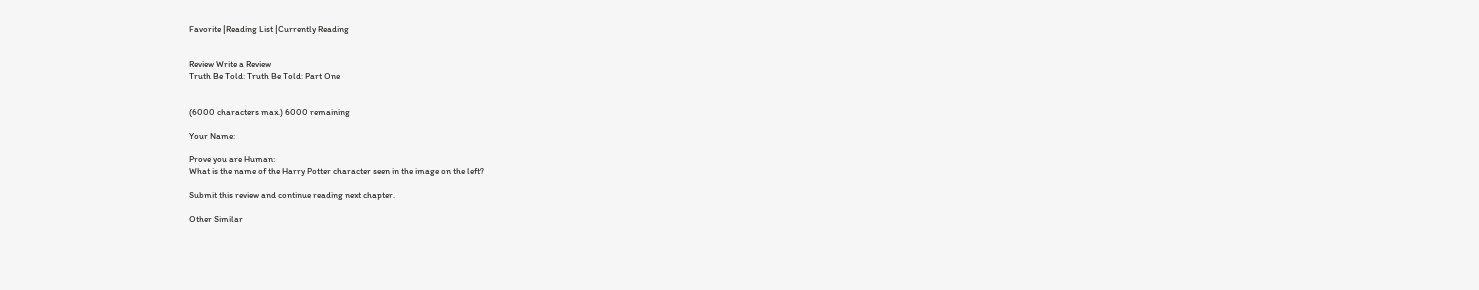Favorite |Reading List |Currently Reading


Review Write a Review
Truth Be Told: Truth Be Told: Part One


(6000 characters max.) 6000 remaining

Your Name:

Prove you are Human:
What is the name of the Harry Potter character seen in the image on the left?

Submit this review and continue reading next chapter.

Other Similar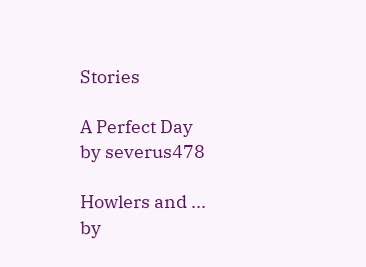Stories

A Perfect Day
by severus478

Howlers and ...
by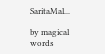SaritaMal...

by magical words